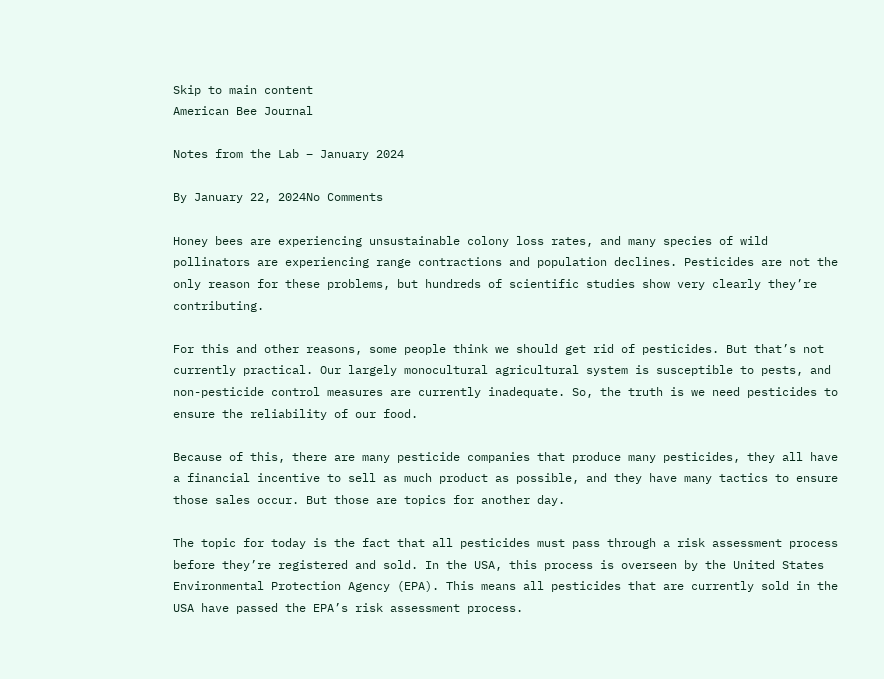Skip to main content
American Bee Journal

Notes from the Lab – January 2024

By January 22, 2024No Comments

Honey bees are experiencing unsustainable colony loss rates, and many species of wild pollinators are experiencing range contractions and population declines. Pesticides are not the only reason for these problems, but hundreds of scientific studies show very clearly they’re contributing.

For this and other reasons, some people think we should get rid of pesticides. But that’s not currently practical. Our largely monocultural agricultural system is susceptible to pests, and non-pesticide control measures are currently inadequate. So, the truth is we need pesticides to ensure the reliability of our food.

Because of this, there are many pesticide companies that produce many pesticides, they all have a financial incentive to sell as much product as possible, and they have many tactics to ensure those sales occur. But those are topics for another day.

The topic for today is the fact that all pesticides must pass through a risk assessment process before they’re registered and sold. In the USA, this process is overseen by the United States Environmental Protection Agency (EPA). This means all pesticides that are currently sold in the USA have passed the EPA’s risk assessment process.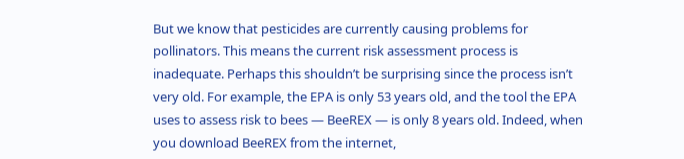But we know that pesticides are currently causing problems for pollinators. This means the current risk assessment process is inadequate. Perhaps this shouldn’t be surprising since the process isn’t very old. For example, the EPA is only 53 years old, and the tool the EPA uses to assess risk to bees — BeeREX — is only 8 years old. Indeed, when you download BeeREX from the internet,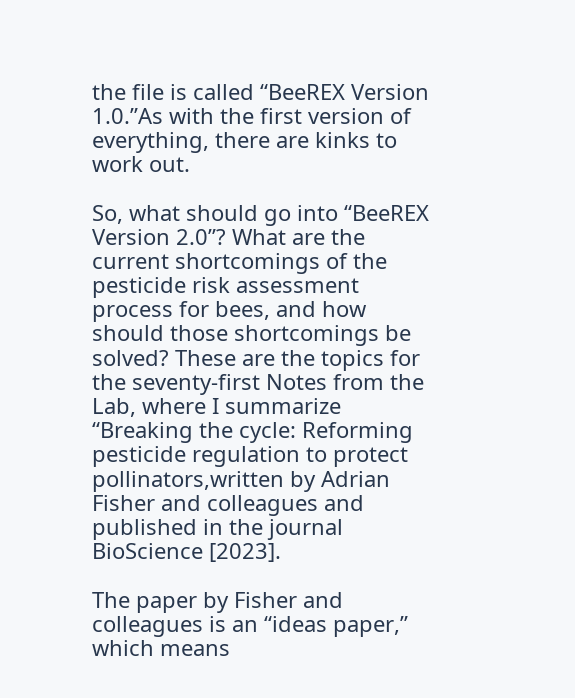the file is called “BeeREX Version 1.0.”As with the first version of everything, there are kinks to work out.

So, what should go into “BeeREX Version 2.0”? What are the current shortcomings of the pesticide risk assessment process for bees, and how should those shortcomings be solved? These are the topics for the seventy-first Notes from the Lab, where I summarize “Breaking the cycle: Reforming pesticide regulation to protect pollinators,written by Adrian Fisher and colleagues and published in the journal BioScience [2023].

The paper by Fisher and colleagues is an “ideas paper,” which means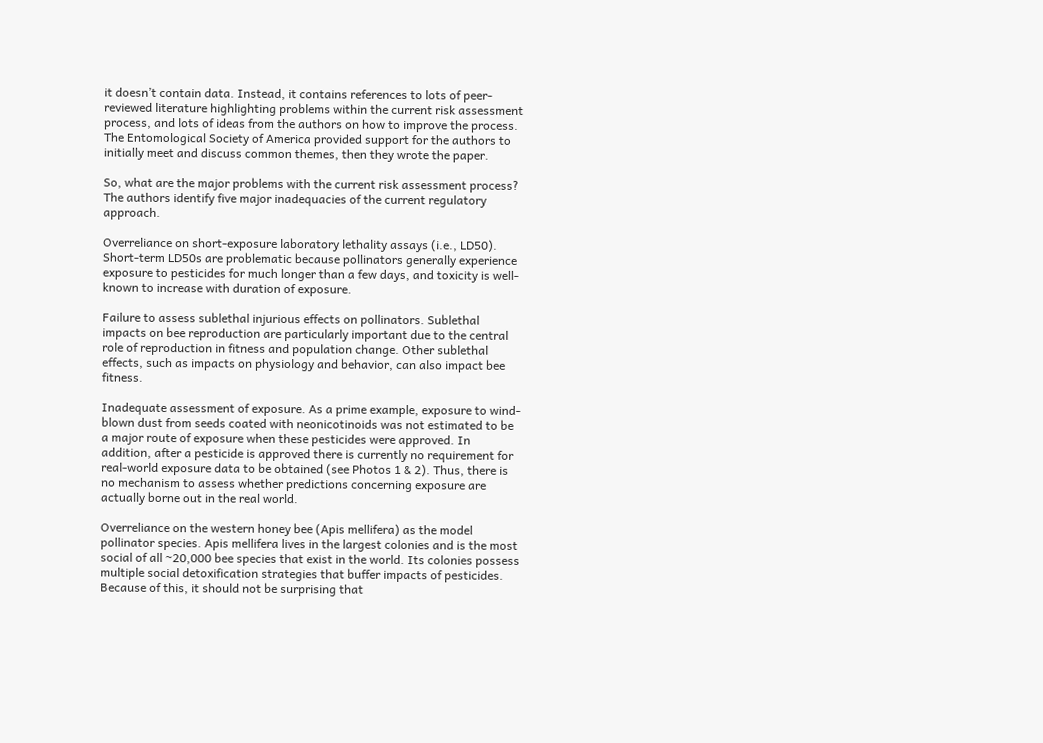it doesn’t contain data. Instead, it contains references to lots of peer-reviewed literature highlighting problems within the current risk assessment process, and lots of ideas from the authors on how to improve the process. The Entomological Society of America provided support for the authors to initially meet and discuss common themes, then they wrote the paper.

So, what are the major problems with the current risk assessment process? The authors identify five major inadequacies of the current regulatory approach.

Overreliance on short-exposure laboratory lethality assays (i.e., LD50). Short-term LD50s are problematic because pollinators generally experience exposure to pesticides for much longer than a few days, and toxicity is well-known to increase with duration of exposure.

Failure to assess sublethal injurious effects on pollinators. Sublethal impacts on bee reproduction are particularly important due to the central role of reproduction in fitness and population change. Other sublethal effects, such as impacts on physiology and behavior, can also impact bee fitness.

Inadequate assessment of exposure. As a prime example, exposure to wind-blown dust from seeds coated with neonicotinoids was not estimated to be a major route of exposure when these pesticides were approved. In addition, after a pesticide is approved there is currently no requirement for real-world exposure data to be obtained (see Photos 1 & 2). Thus, there is no mechanism to assess whether predictions concerning exposure are actually borne out in the real world.

Overreliance on the western honey bee (Apis mellifera) as the model pollinator species. Apis mellifera lives in the largest colonies and is the most social of all ~20,000 bee species that exist in the world. Its colonies possess multiple social detoxification strategies that buffer impacts of pesticides. Because of this, it should not be surprising that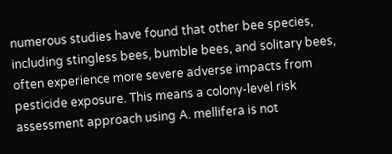numerous studies have found that other bee species, including stingless bees, bumble bees, and solitary bees, often experience more severe adverse impacts from pesticide exposure. This means a colony-level risk assessment approach using A. mellifera is not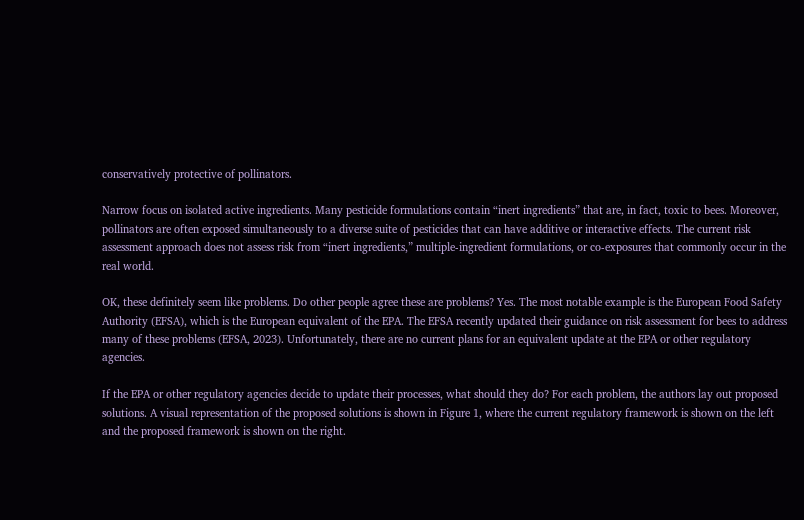conservatively protective of pollinators.

Narrow focus on isolated active ingredients. Many pesticide formulations contain “inert ingredients” that are, in fact, toxic to bees. Moreover, pollinators are often exposed simultaneously to a diverse suite of pesticides that can have additive or interactive effects. The current risk assessment approach does not assess risk from “inert ingredients,” multiple-ingredient formulations, or co-exposures that commonly occur in the real world.

OK, these definitely seem like problems. Do other people agree these are problems? Yes. The most notable example is the European Food Safety Authority (EFSA), which is the European equivalent of the EPA. The EFSA recently updated their guidance on risk assessment for bees to address many of these problems (EFSA, 2023). Unfortunately, there are no current plans for an equivalent update at the EPA or other regulatory agencies.

If the EPA or other regulatory agencies decide to update their processes, what should they do? For each problem, the authors lay out proposed solutions. A visual representation of the proposed solutions is shown in Figure 1, where the current regulatory framework is shown on the left and the proposed framework is shown on the right.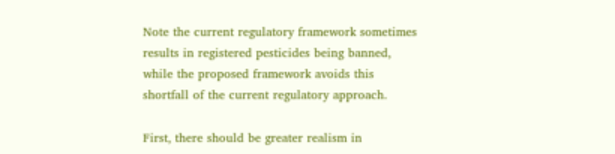Note the current regulatory framework sometimes results in registered pesticides being banned, while the proposed framework avoids this shortfall of the current regulatory approach.

First, there should be greater realism in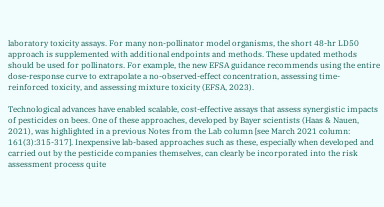laboratory toxicity assays. For many non-pollinator model organisms, the short 48-hr LD50 approach is supplemented with additional endpoints and methods. These updated methods should be used for pollinators. For example, the new EFSA guidance recommends using the entire dose-response curve to extrapolate a no-observed-effect concentration, assessing time-reinforced toxicity, and assessing mixture toxicity (EFSA, 2023).

Technological advances have enabled scalable, cost-effective assays that assess synergistic impacts of pesticides on bees. One of these approaches, developed by Bayer scientists (Haas & Nauen, 2021), was highlighted in a previous Notes from the Lab column [see March 2021 column: 161(3):315-317]. Inexpensive lab-based approaches such as these, especially when developed and carried out by the pesticide companies themselves, can clearly be incorporated into the risk assessment process quite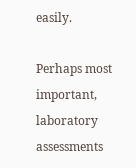easily.

Perhaps most important, laboratory assessments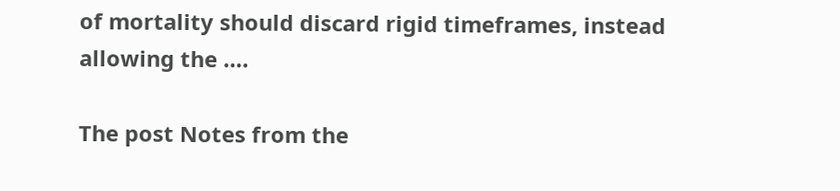of mortality should discard rigid timeframes, instead allowing the ….

The post Notes from the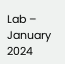Lab – January 2024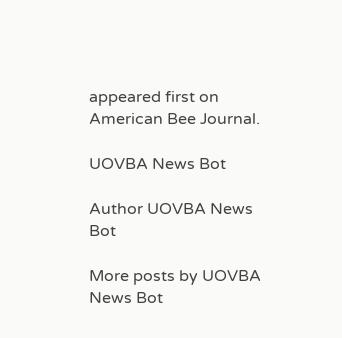appeared first on American Bee Journal.

UOVBA News Bot

Author UOVBA News Bot

More posts by UOVBA News Bot